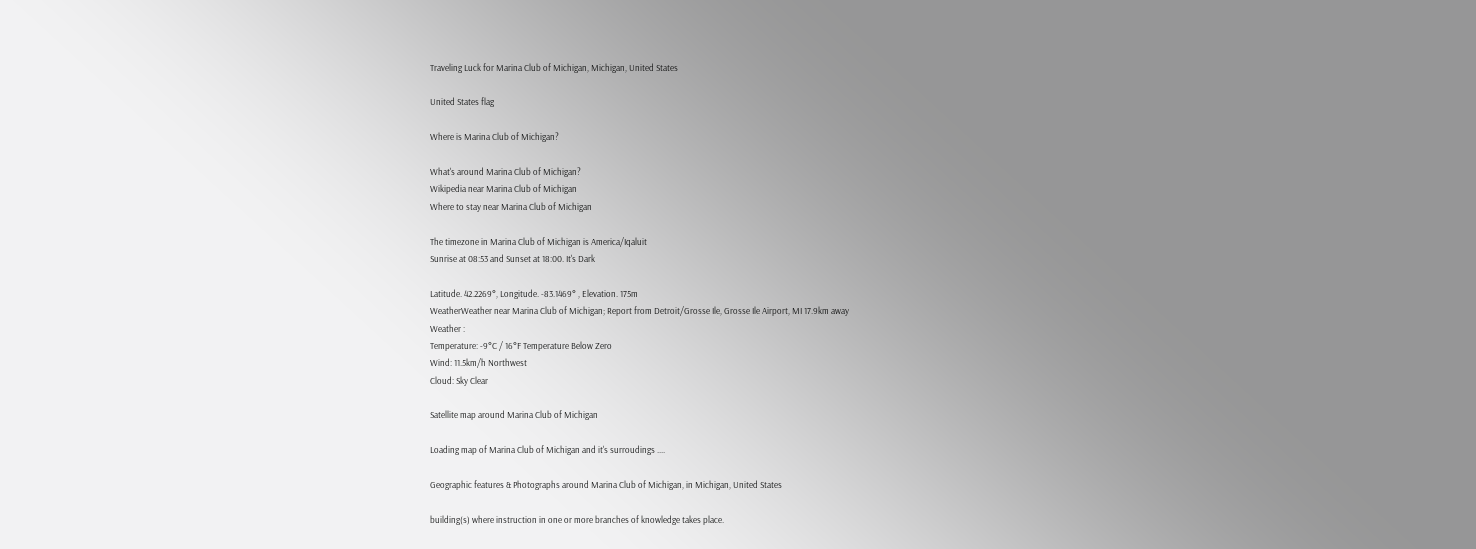Traveling Luck for Marina Club of Michigan, Michigan, United States

United States flag

Where is Marina Club of Michigan?

What's around Marina Club of Michigan?
Wikipedia near Marina Club of Michigan
Where to stay near Marina Club of Michigan

The timezone in Marina Club of Michigan is America/Iqaluit
Sunrise at 08:53 and Sunset at 18:00. It's Dark

Latitude. 42.2269°, Longitude. -83.1469° , Elevation. 175m
WeatherWeather near Marina Club of Michigan; Report from Detroit/Grosse Ile, Grosse Ile Airport, MI 17.9km away
Weather :
Temperature: -9°C / 16°F Temperature Below Zero
Wind: 11.5km/h Northwest
Cloud: Sky Clear

Satellite map around Marina Club of Michigan

Loading map of Marina Club of Michigan and it's surroudings ....

Geographic features & Photographs around Marina Club of Michigan, in Michigan, United States

building(s) where instruction in one or more branches of knowledge takes place.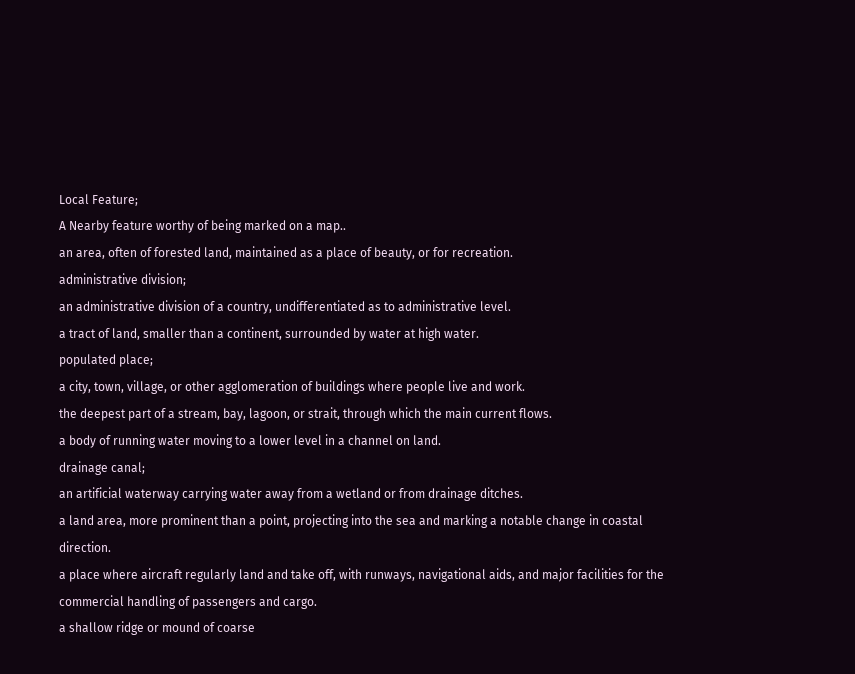Local Feature;
A Nearby feature worthy of being marked on a map..
an area, often of forested land, maintained as a place of beauty, or for recreation.
administrative division;
an administrative division of a country, undifferentiated as to administrative level.
a tract of land, smaller than a continent, surrounded by water at high water.
populated place;
a city, town, village, or other agglomeration of buildings where people live and work.
the deepest part of a stream, bay, lagoon, or strait, through which the main current flows.
a body of running water moving to a lower level in a channel on land.
drainage canal;
an artificial waterway carrying water away from a wetland or from drainage ditches.
a land area, more prominent than a point, projecting into the sea and marking a notable change in coastal direction.
a place where aircraft regularly land and take off, with runways, navigational aids, and major facilities for the commercial handling of passengers and cargo.
a shallow ridge or mound of coarse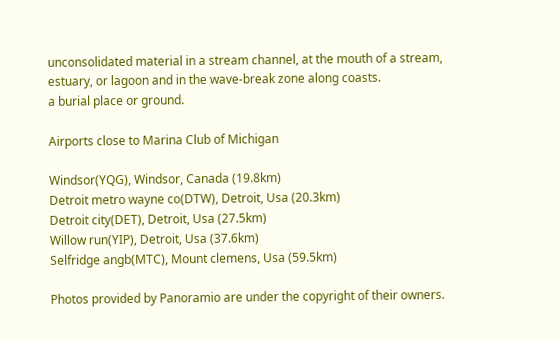unconsolidated material in a stream channel, at the mouth of a stream, estuary, or lagoon and in the wave-break zone along coasts.
a burial place or ground.

Airports close to Marina Club of Michigan

Windsor(YQG), Windsor, Canada (19.8km)
Detroit metro wayne co(DTW), Detroit, Usa (20.3km)
Detroit city(DET), Detroit, Usa (27.5km)
Willow run(YIP), Detroit, Usa (37.6km)
Selfridge angb(MTC), Mount clemens, Usa (59.5km)

Photos provided by Panoramio are under the copyright of their owners.